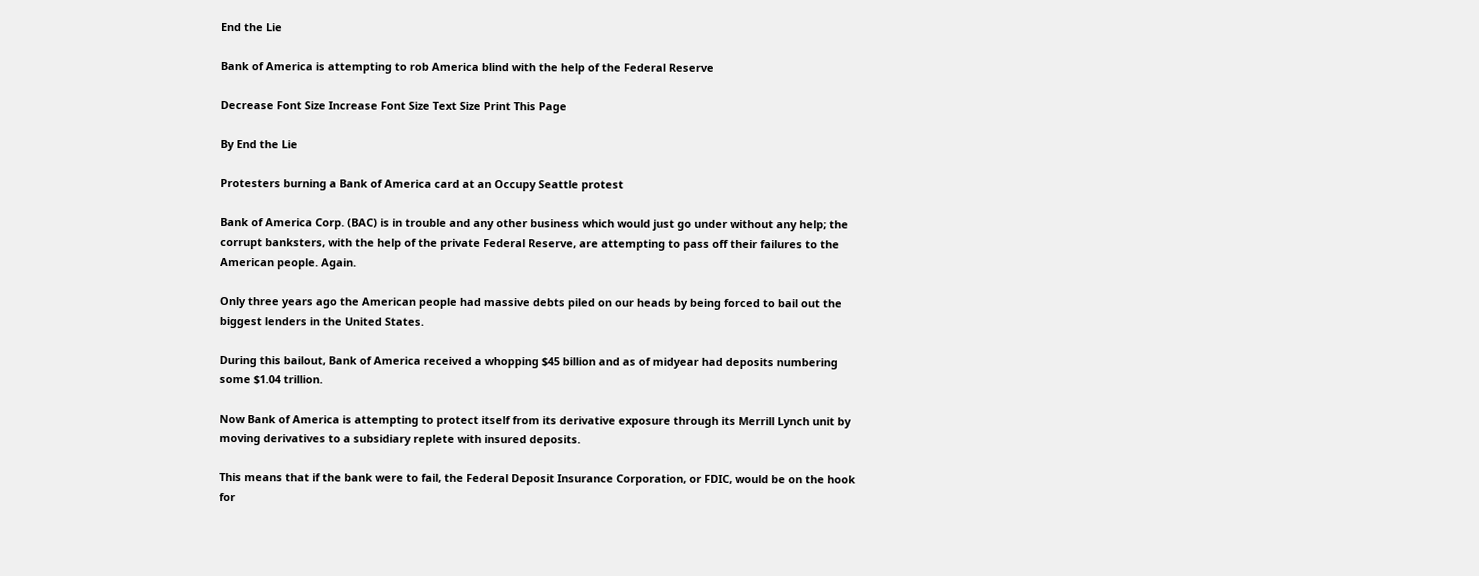End the Lie

Bank of America is attempting to rob America blind with the help of the Federal Reserve

Decrease Font Size Increase Font Size Text Size Print This Page

By End the Lie

Protesters burning a Bank of America card at an Occupy Seattle protest

Bank of America Corp. (BAC) is in trouble and any other business which would just go under without any help; the corrupt banksters, with the help of the private Federal Reserve, are attempting to pass off their failures to the American people. Again.

Only three years ago the American people had massive debts piled on our heads by being forced to bail out the biggest lenders in the United States.

During this bailout, Bank of America received a whopping $45 billion and as of midyear had deposits numbering some $1.04 trillion.

Now Bank of America is attempting to protect itself from its derivative exposure through its Merrill Lynch unit by moving derivatives to a subsidiary replete with insured deposits.

This means that if the bank were to fail, the Federal Deposit Insurance Corporation, or FDIC, would be on the hook for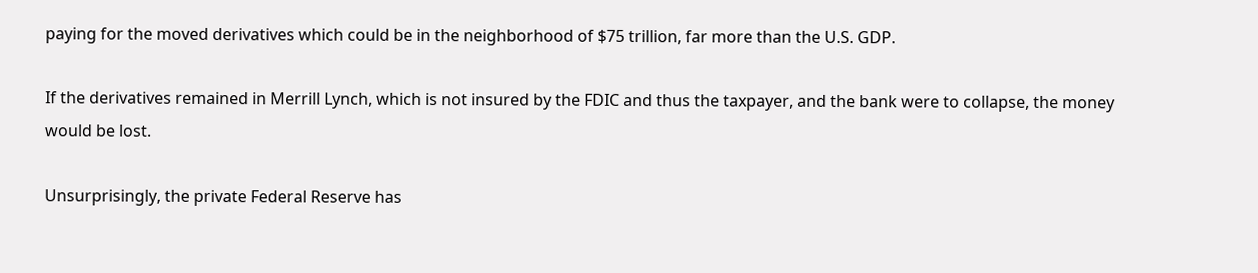paying for the moved derivatives which could be in the neighborhood of $75 trillion, far more than the U.S. GDP.

If the derivatives remained in Merrill Lynch, which is not insured by the FDIC and thus the taxpayer, and the bank were to collapse, the money would be lost.

Unsurprisingly, the private Federal Reserve has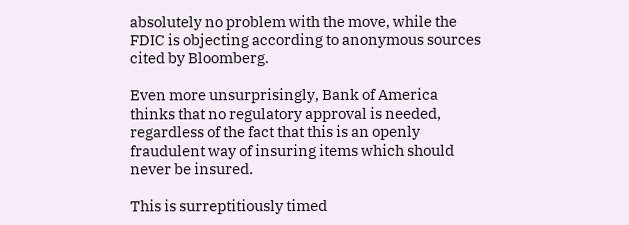absolutely no problem with the move, while the FDIC is objecting according to anonymous sources cited by Bloomberg.

Even more unsurprisingly, Bank of America thinks that no regulatory approval is needed, regardless of the fact that this is an openly fraudulent way of insuring items which should never be insured.

This is surreptitiously timed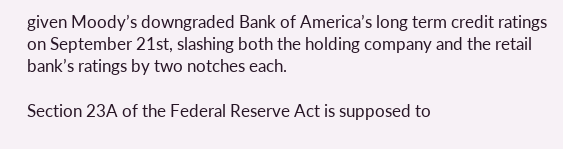given Moody’s downgraded Bank of America’s long term credit ratings on September 21st, slashing both the holding company and the retail bank’s ratings by two notches each.

Section 23A of the Federal Reserve Act is supposed to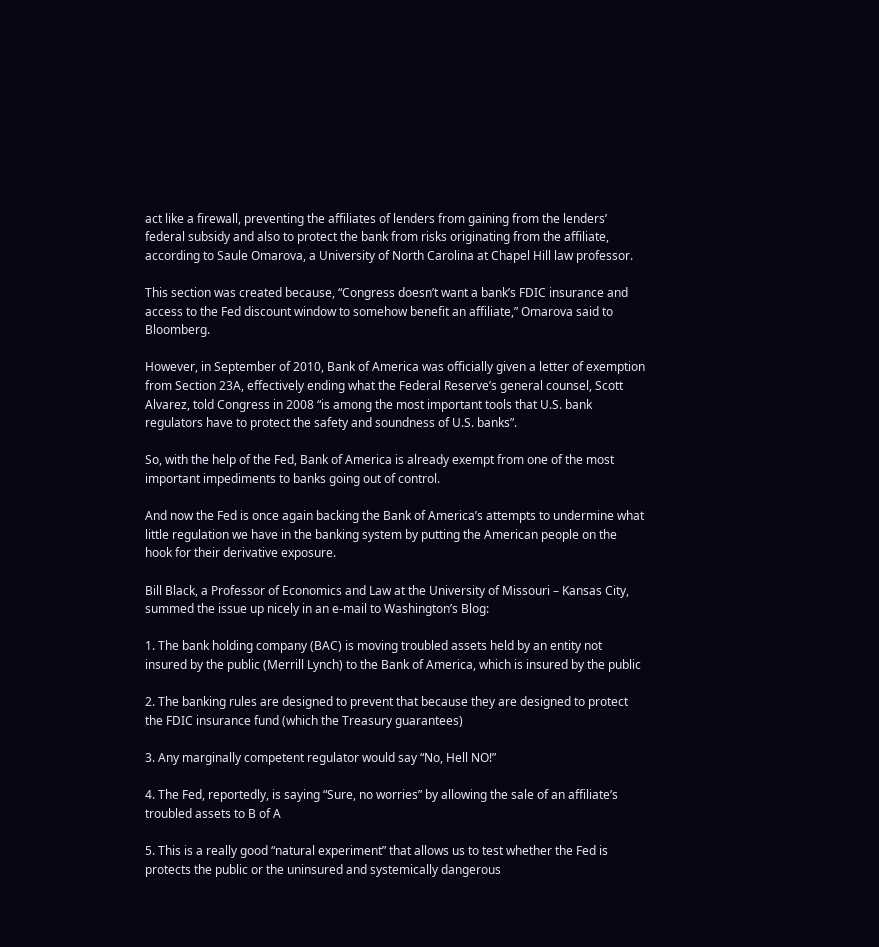act like a firewall, preventing the affiliates of lenders from gaining from the lenders’ federal subsidy and also to protect the bank from risks originating from the affiliate, according to Saule Omarova, a University of North Carolina at Chapel Hill law professor.

This section was created because, “Congress doesn’t want a bank’s FDIC insurance and access to the Fed discount window to somehow benefit an affiliate,” Omarova said to Bloomberg.

However, in September of 2010, Bank of America was officially given a letter of exemption from Section 23A, effectively ending what the Federal Reserve’s general counsel, Scott Alvarez, told Congress in 2008 “is among the most important tools that U.S. bank regulators have to protect the safety and soundness of U.S. banks”.

So, with the help of the Fed, Bank of America is already exempt from one of the most important impediments to banks going out of control.

And now the Fed is once again backing the Bank of America’s attempts to undermine what little regulation we have in the banking system by putting the American people on the hook for their derivative exposure.

Bill Black, a Professor of Economics and Law at the University of Missouri – Kansas City, summed the issue up nicely in an e-mail to Washington’s Blog:

1. The bank holding company (BAC) is moving troubled assets held by an entity not insured by the public (Merrill Lynch) to the Bank of America, which is insured by the public

2. The banking rules are designed to prevent that because they are designed to protect the FDIC insurance fund (which the Treasury guarantees)

3. Any marginally competent regulator would say “No, Hell NO!”

4. The Fed, reportedly, is saying “Sure, no worries” by allowing the sale of an affiliate’s troubled assets to B of A

5. This is a really good “natural experiment” that allows us to test whether the Fed is protects the public or the uninsured and systemically dangerous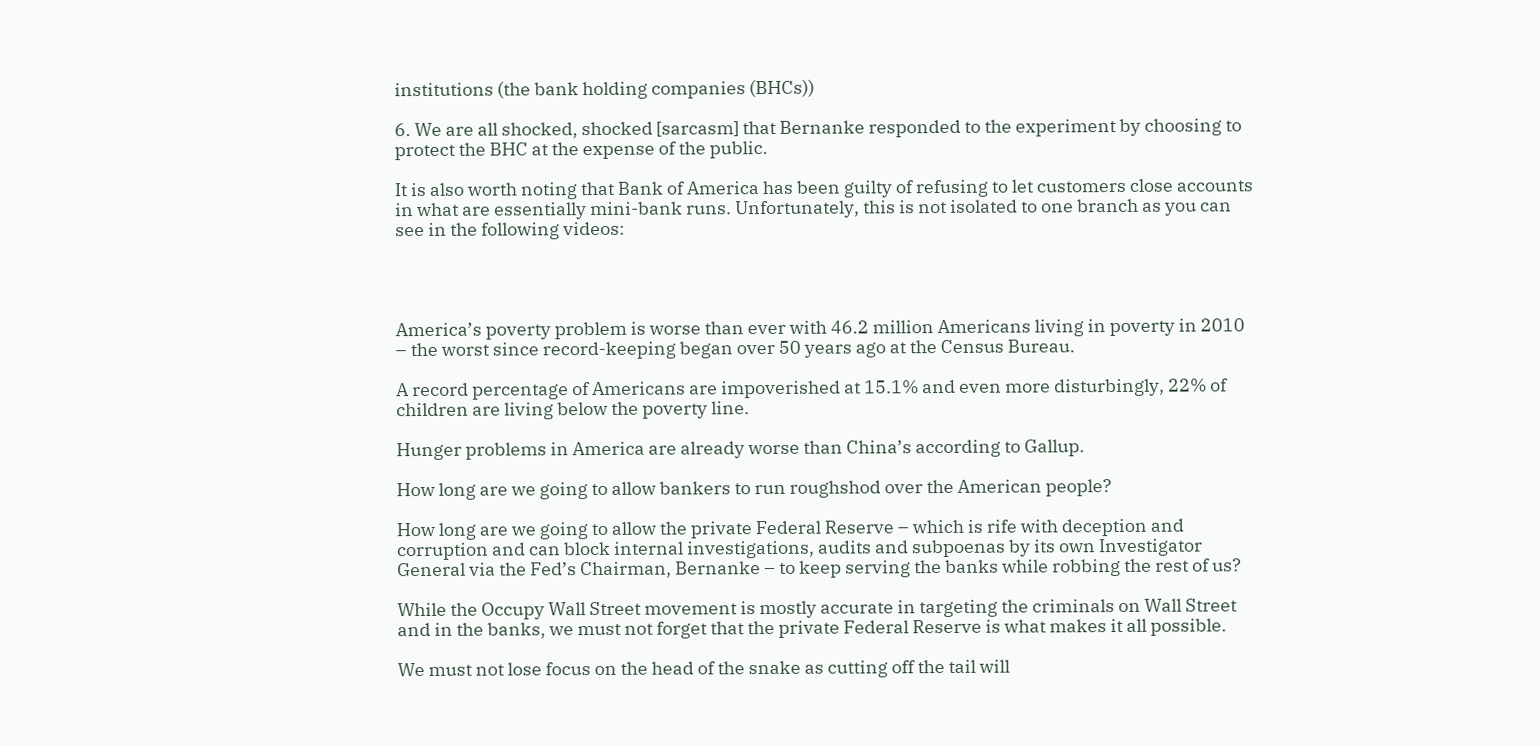institutions (the bank holding companies (BHCs))

6. We are all shocked, shocked [sarcasm] that Bernanke responded to the experiment by choosing to protect the BHC at the expense of the public.

It is also worth noting that Bank of America has been guilty of refusing to let customers close accounts in what are essentially mini-bank runs. Unfortunately, this is not isolated to one branch as you can see in the following videos:




America’s poverty problem is worse than ever with 46.2 million Americans living in poverty in 2010 – the worst since record-keeping began over 50 years ago at the Census Bureau.

A record percentage of Americans are impoverished at 15.1% and even more disturbingly, 22% of children are living below the poverty line.

Hunger problems in America are already worse than China’s according to Gallup.

How long are we going to allow bankers to run roughshod over the American people?

How long are we going to allow the private Federal Reserve – which is rife with deception and corruption and can block internal investigations, audits and subpoenas by its own Investigator General via the Fed’s Chairman, Bernanke – to keep serving the banks while robbing the rest of us?

While the Occupy Wall Street movement is mostly accurate in targeting the criminals on Wall Street and in the banks, we must not forget that the private Federal Reserve is what makes it all possible.

We must not lose focus on the head of the snake as cutting off the tail will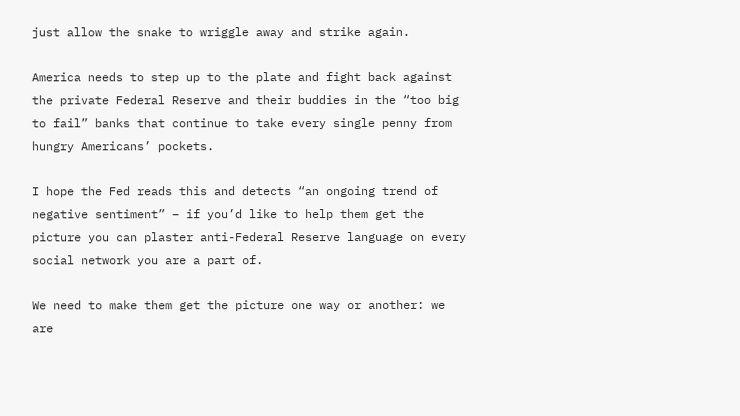just allow the snake to wriggle away and strike again.

America needs to step up to the plate and fight back against the private Federal Reserve and their buddies in the “too big to fail” banks that continue to take every single penny from hungry Americans’ pockets.

I hope the Fed reads this and detects “an ongoing trend of negative sentiment” – if you’d like to help them get the picture you can plaster anti-Federal Reserve language on every social network you are a part of.

We need to make them get the picture one way or another: we are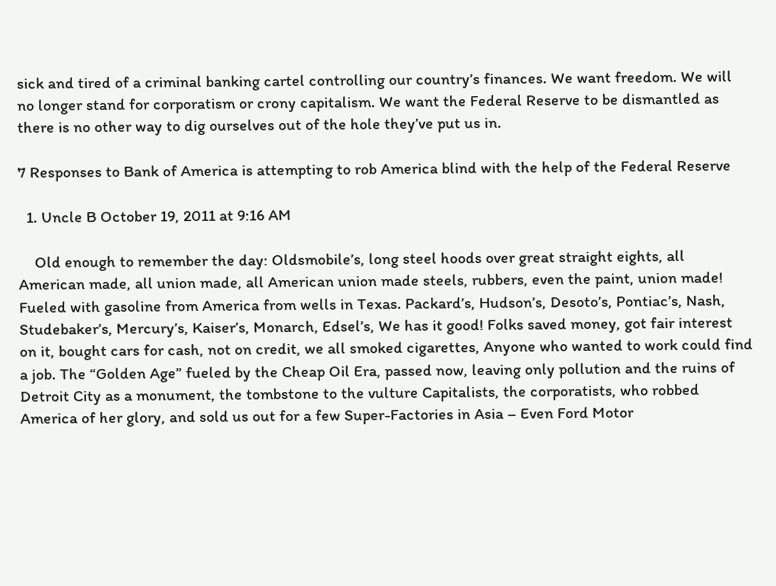sick and tired of a criminal banking cartel controlling our country’s finances. We want freedom. We will no longer stand for corporatism or crony capitalism. We want the Federal Reserve to be dismantled as there is no other way to dig ourselves out of the hole they’ve put us in.

7 Responses to Bank of America is attempting to rob America blind with the help of the Federal Reserve

  1. Uncle B October 19, 2011 at 9:16 AM

    Old enough to remember the day: Oldsmobile’s, long steel hoods over great straight eights, all American made, all union made, all American union made steels, rubbers, even the paint, union made! Fueled with gasoline from America from wells in Texas. Packard’s, Hudson’s, Desoto’s, Pontiac’s, Nash, Studebaker’s, Mercury’s, Kaiser’s, Monarch, Edsel’s, We has it good! Folks saved money, got fair interest on it, bought cars for cash, not on credit, we all smoked cigarettes, Anyone who wanted to work could find a job. The “Golden Age” fueled by the Cheap Oil Era, passed now, leaving only pollution and the ruins of Detroit City as a monument, the tombstone to the vulture Capitalists, the corporatists, who robbed America of her glory, and sold us out for a few Super-Factories in Asia – Even Ford Motor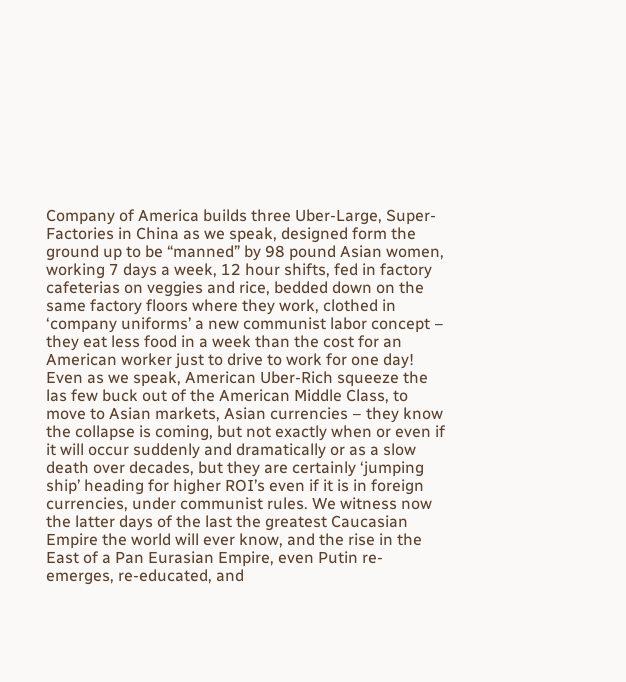Company of America builds three Uber-Large, Super-Factories in China as we speak, designed form the ground up to be “manned” by 98 pound Asian women, working 7 days a week, 12 hour shifts, fed in factory cafeterias on veggies and rice, bedded down on the same factory floors where they work, clothed in ‘company uniforms’ a new communist labor concept – they eat less food in a week than the cost for an American worker just to drive to work for one day! Even as we speak, American Uber-Rich squeeze the las few buck out of the American Middle Class, to move to Asian markets, Asian currencies – they know the collapse is coming, but not exactly when or even if it will occur suddenly and dramatically or as a slow death over decades, but they are certainly ‘jumping ship’ heading for higher ROI’s even if it is in foreign currencies, under communist rules. We witness now the latter days of the last the greatest Caucasian Empire the world will ever know, and the rise in the East of a Pan Eurasian Empire, even Putin re-emerges, re-educated, and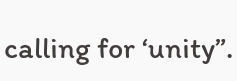calling for ‘unity”.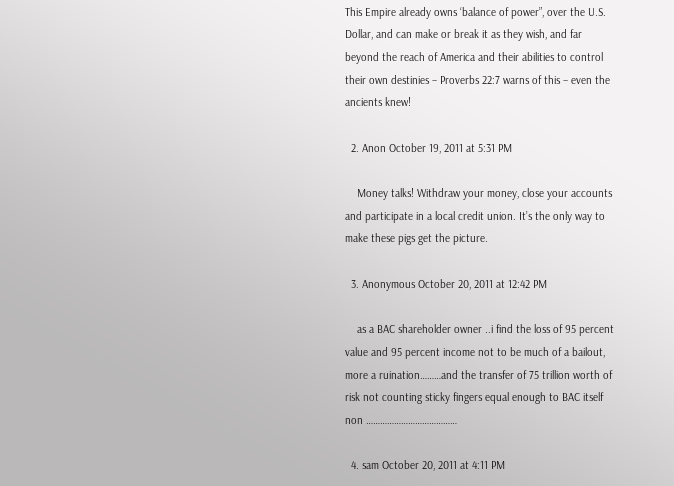This Empire already owns ‘balance of power”, over the U.S. Dollar, and can make or break it as they wish, and far beyond the reach of America and their abilities to control their own destinies – Proverbs 22:7 warns of this – even the ancients knew!

  2. Anon October 19, 2011 at 5:31 PM

    Money talks! Withdraw your money, close your accounts and participate in a local credit union. It’s the only way to make these pigs get the picture.

  3. Anonymous October 20, 2011 at 12:42 PM

    as a BAC shareholder owner ..i find the loss of 95 percent value and 95 percent income not to be much of a bailout, more a ruination………and the transfer of 75 trillion worth of risk not counting sticky fingers equal enough to BAC itself non …………………………………

  4. sam October 20, 2011 at 4:11 PM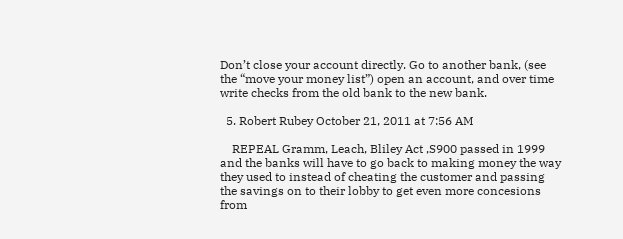Don’t close your account directly. Go to another bank, (see the “move your money list”) open an account, and over time write checks from the old bank to the new bank.

  5. Robert Rubey October 21, 2011 at 7:56 AM

    REPEAL Gramm, Leach, Bliley Act ,S900 passed in 1999 and the banks will have to go back to making money the way they used to instead of cheating the customer and passing the savings on to their lobby to get even more concesions from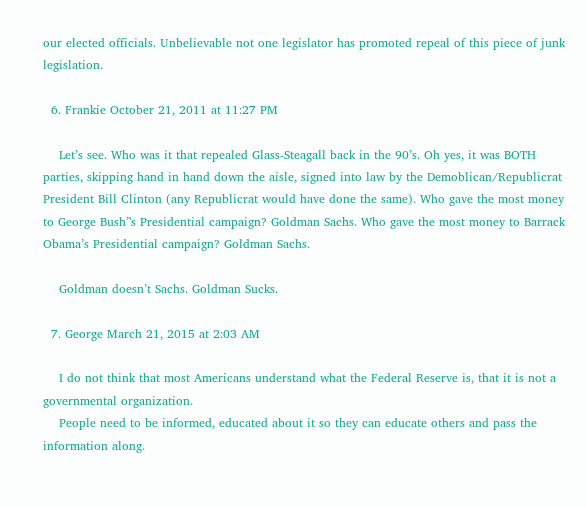our elected officials. Unbelievable not one legislator has promoted repeal of this piece of junk legislation.

  6. Frankie October 21, 2011 at 11:27 PM

    Let’s see. Who was it that repealed Glass-Steagall back in the 90’s. Oh yes, it was BOTH parties, skipping hand in hand down the aisle, signed into law by the Demoblican/Republicrat President Bill Clinton (any Republicrat would have done the same). Who gave the most money to George Bush”s Presidential campaign? Goldman Sachs. Who gave the most money to Barrack Obama’s Presidential campaign? Goldman Sachs.

    Goldman doesn’t Sachs. Goldman Sucks.

  7. George March 21, 2015 at 2:03 AM

    I do not think that most Americans understand what the Federal Reserve is, that it is not a governmental organization.
    People need to be informed, educated about it so they can educate others and pass the information along.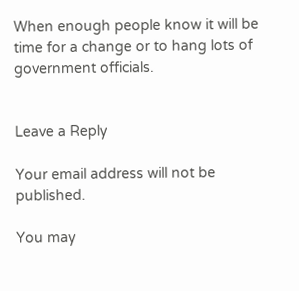When enough people know it will be time for a change or to hang lots of government officials.


Leave a Reply

Your email address will not be published.

You may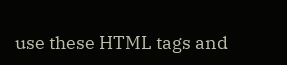use these HTML tags and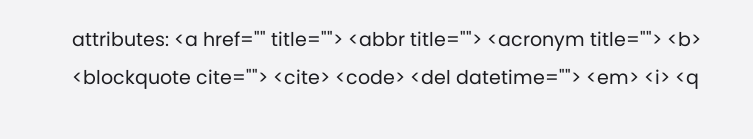attributes: <a href="" title=""> <abbr title=""> <acronym title=""> <b> <blockquote cite=""> <cite> <code> <del datetime=""> <em> <i> <q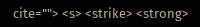cite=""> <s> <strike> <strong>